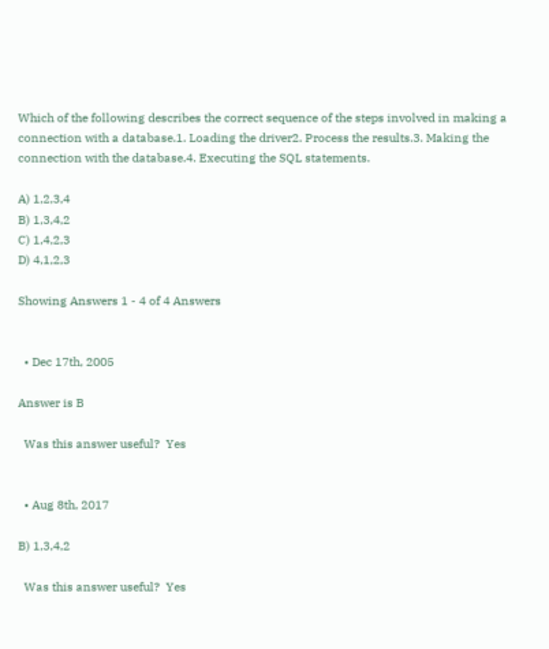Which of the following describes the correct sequence of the steps involved in making a connection with a database.1. Loading the driver2. Process the results.3. Making the connection with the database.4. Executing the SQL statements.

A) 1,2,3,4
B) 1,3,4,2
C) 1,4,2,3
D) 4,1,2,3

Showing Answers 1 - 4 of 4 Answers


  • Dec 17th, 2005

Answer is B

  Was this answer useful?  Yes


  • Aug 8th, 2017

B) 1,3,4,2

  Was this answer useful?  Yes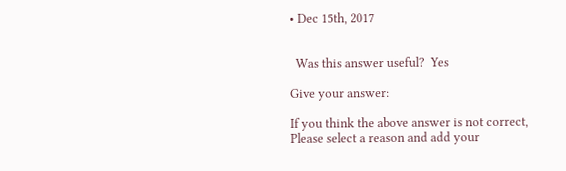• Dec 15th, 2017


  Was this answer useful?  Yes

Give your answer:

If you think the above answer is not correct, Please select a reason and add your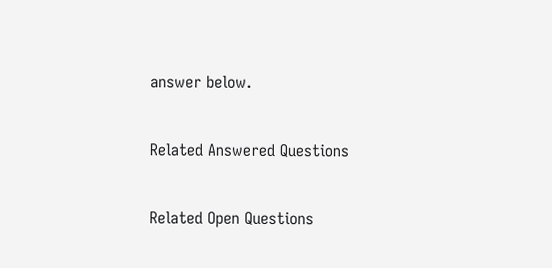answer below.


Related Answered Questions


Related Open Questions